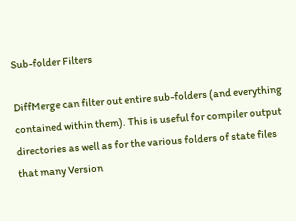Sub-folder Filters

DiffMerge can filter out entire sub-folders (and everything contained within them). This is useful for compiler output directories as well as for the various folders of state files that many Version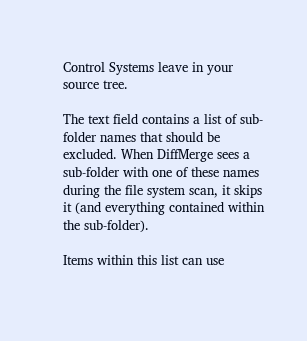Control Systems leave in your source tree.

The text field contains a list of sub-folder names that should be excluded. When DiffMerge sees a sub-folder with one of these names during the file system scan, it skips it (and everything contained within the sub-folder).

Items within this list can use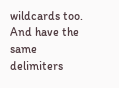wildcards too. And have the same delimiters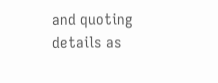and quoting details as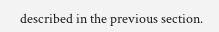described in the previous section.